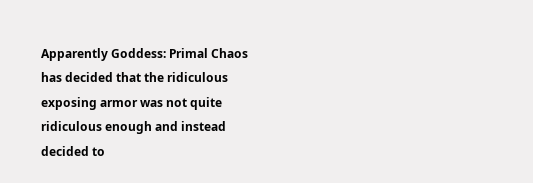Apparently Goddess: Primal Chaos has decided that the ridiculous exposing armor was not quite ridiculous enough and instead decided to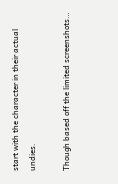start with the character in their actual undies.

Though based off the limited screenshots…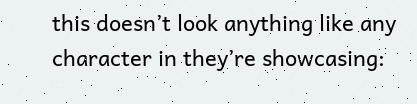this doesn’t look anything like any character in they’re showcasing: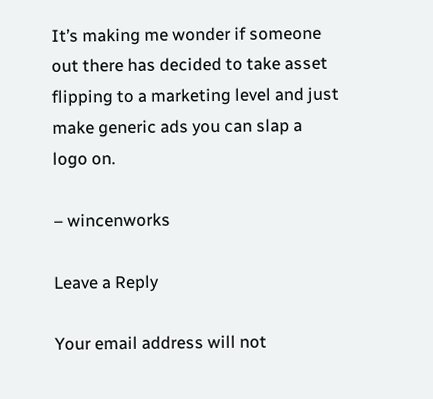It’s making me wonder if someone out there has decided to take asset flipping to a marketing level and just make generic ads you can slap a logo on.

– wincenworks

Leave a Reply

Your email address will not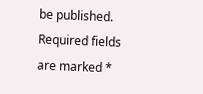be published. Required fields are marked *